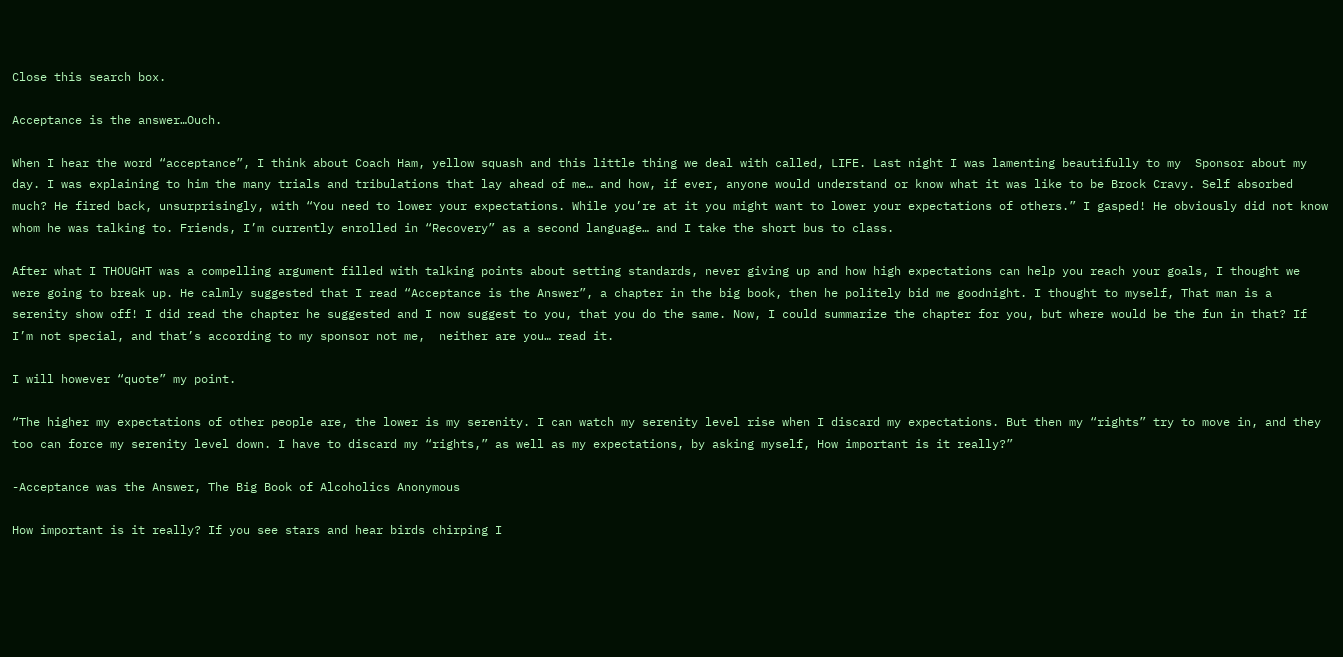Close this search box.

Acceptance is the answer…Ouch.

When I hear the word “acceptance”, I think about Coach Ham, yellow squash and this little thing we deal with called, LIFE. Last night I was lamenting beautifully to my  Sponsor about my day. I was explaining to him the many trials and tribulations that lay ahead of me… and how, if ever, anyone would understand or know what it was like to be Brock Cravy. Self absorbed much? He fired back, unsurprisingly, with “You need to lower your expectations. While you’re at it you might want to lower your expectations of others.” I gasped! He obviously did not know whom he was talking to. Friends, I’m currently enrolled in “Recovery” as a second language… and I take the short bus to class.

After what I THOUGHT was a compelling argument filled with talking points about setting standards, never giving up and how high expectations can help you reach your goals, I thought we were going to break up. He calmly suggested that I read “Acceptance is the Answer”, a chapter in the big book, then he politely bid me goodnight. I thought to myself, That man is a serenity show off! I did read the chapter he suggested and I now suggest to you, that you do the same. Now, I could summarize the chapter for you, but where would be the fun in that? If I’m not special, and that’s according to my sponsor not me,  neither are you… read it.

I will however “quote” my point.

“The higher my expectations of other people are, the lower is my serenity. I can watch my serenity level rise when I discard my expectations. But then my “rights” try to move in, and they too can force my serenity level down. I have to discard my “rights,” as well as my expectations, by asking myself, How important is it really?”

-Acceptance was the Answer, The Big Book of Alcoholics Anonymous

How important is it really? If you see stars and hear birds chirping I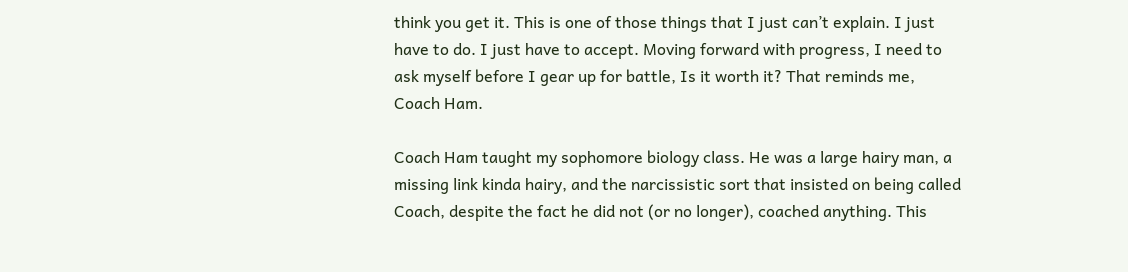think you get it. This is one of those things that I just can’t explain. I just have to do. I just have to accept. Moving forward with progress, I need to ask myself before I gear up for battle, Is it worth it? That reminds me, Coach Ham.

Coach Ham taught my sophomore biology class. He was a large hairy man, a missing link kinda hairy, and the narcissistic sort that insisted on being called Coach, despite the fact he did not (or no longer), coached anything. This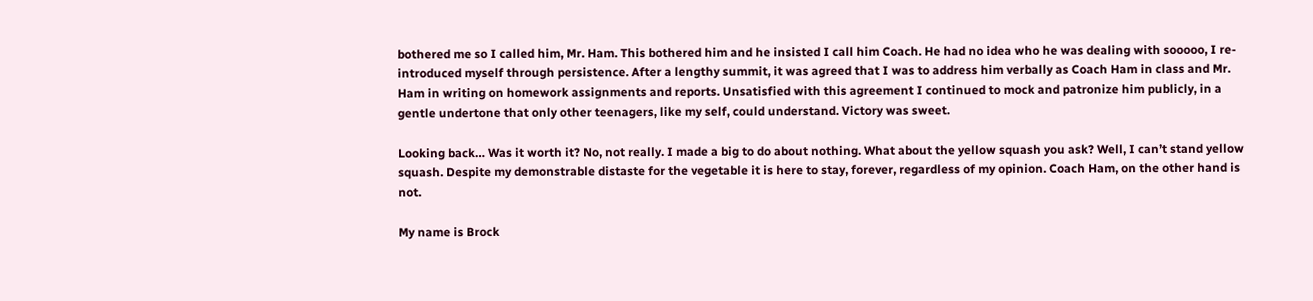bothered me so I called him, Mr. Ham. This bothered him and he insisted I call him Coach. He had no idea who he was dealing with sooooo, I re-introduced myself through persistence. After a lengthy summit, it was agreed that I was to address him verbally as Coach Ham in class and Mr. Ham in writing on homework assignments and reports. Unsatisfied with this agreement I continued to mock and patronize him publicly, in a gentle undertone that only other teenagers, like my self, could understand. Victory was sweet.

Looking back… Was it worth it? No, not really. I made a big to do about nothing. What about the yellow squash you ask? Well, I can’t stand yellow squash. Despite my demonstrable distaste for the vegetable it is here to stay, forever, regardless of my opinion. Coach Ham, on the other hand is not.

My name is Brock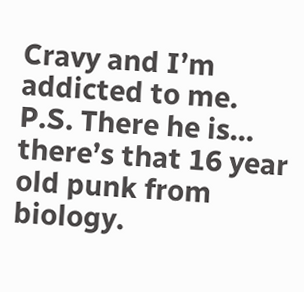Cravy and I’m addicted to me.   P.S. There he is… there’s that 16 year old punk from biology.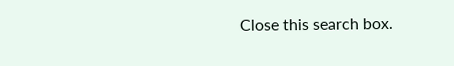Close this search box.